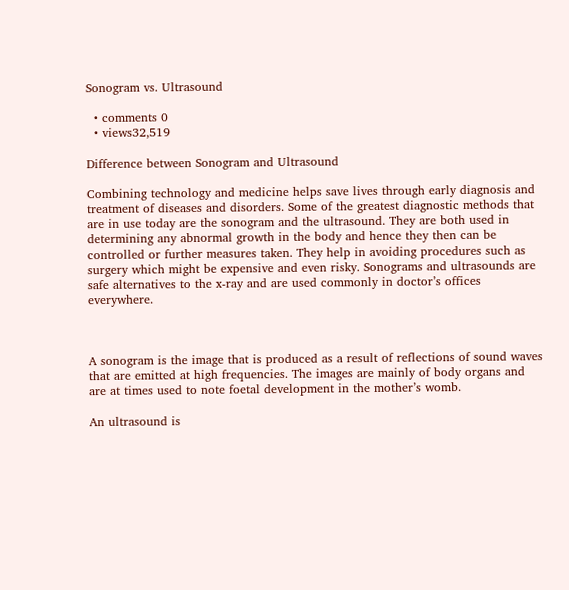Sonogram vs. Ultrasound

  • comments 0
  • views32,519

Difference between Sonogram and Ultrasound

Combining technology and medicine helps save lives through early diagnosis and treatment of diseases and disorders. Some of the greatest diagnostic methods that are in use today are the sonogram and the ultrasound. They are both used in determining any abnormal growth in the body and hence they then can be controlled or further measures taken. They help in avoiding procedures such as surgery which might be expensive and even risky. Sonograms and ultrasounds are safe alternatives to the x-ray and are used commonly in doctor’s offices everywhere.



A sonogram is the image that is produced as a result of reflections of sound waves that are emitted at high frequencies. The images are mainly of body organs and are at times used to note foetal development in the mother’s womb.

An ultrasound is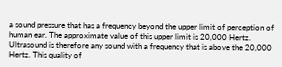a sound pressure that has a frequency beyond the upper limit of perception of human ear. The approximate value of this upper limit is 20,000 Hertz. Ultrasound is therefore any sound with a frequency that is above the 20,000 Hertz. This quality of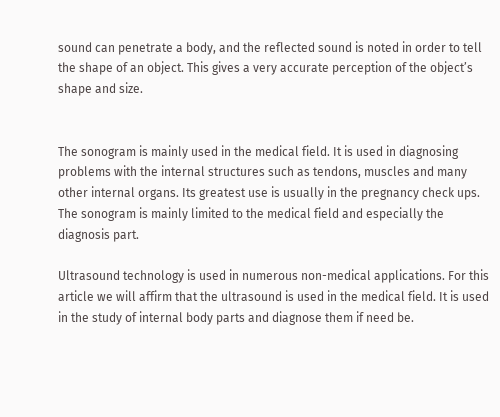sound can penetrate a body, and the reflected sound is noted in order to tell the shape of an object. This gives a very accurate perception of the object’s shape and size.


The sonogram is mainly used in the medical field. It is used in diagnosing problems with the internal structures such as tendons, muscles and many other internal organs. Its greatest use is usually in the pregnancy check ups. The sonogram is mainly limited to the medical field and especially the diagnosis part.

Ultrasound technology is used in numerous non-medical applications. For this article we will affirm that the ultrasound is used in the medical field. It is used in the study of internal body parts and diagnose them if need be.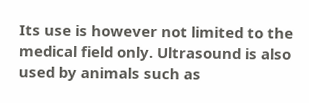Its use is however not limited to the medical field only. Ultrasound is also used by animals such as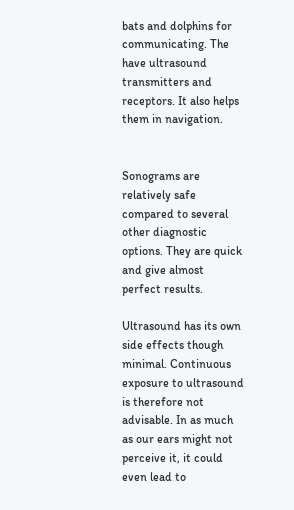bats and dolphins for communicating. The have ultrasound transmitters and receptors. It also helps them in navigation.


Sonograms are relatively safe compared to several other diagnostic options. They are quick and give almost perfect results.

Ultrasound has its own side effects though minimal. Continuous exposure to ultrasound is therefore not advisable. In as much as our ears might not perceive it, it could even lead to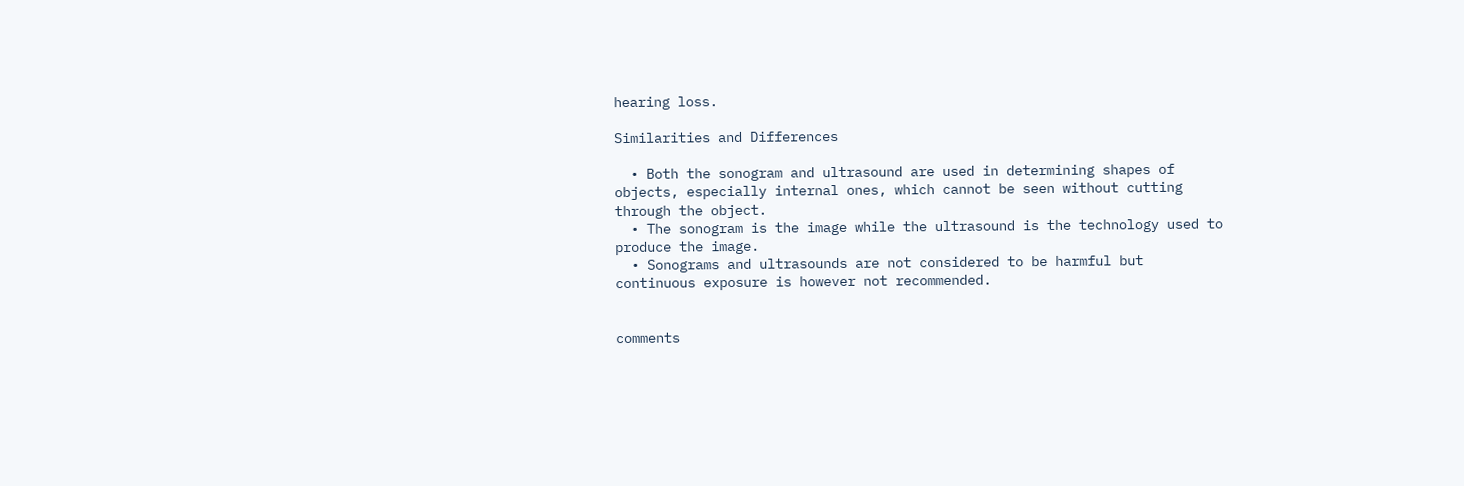hearing loss.

Similarities and Differences

  • Both the sonogram and ultrasound are used in determining shapes of objects, especially internal ones, which cannot be seen without cutting through the object.
  • The sonogram is the image while the ultrasound is the technology used to produce the image.
  • Sonograms and ultrasounds are not considered to be harmful but continuous exposure is however not recommended.


comments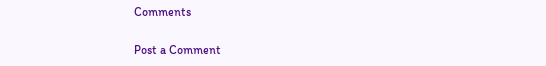Comments

Post a Comment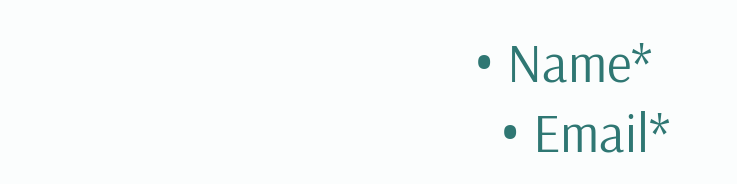• Name*
  • Email*